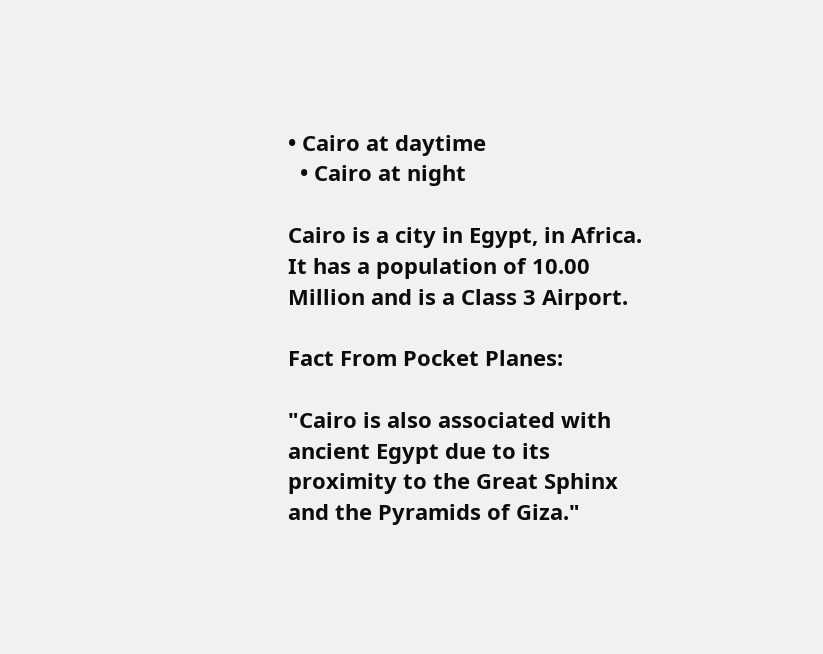• Cairo at daytime
  • Cairo at night

Cairo is a city in Egypt, in Africa. It has a population of 10.00 Million and is a Class 3 Airport.

Fact From Pocket Planes:

"Cairo is also associated with ancient Egypt due to its proximity to the Great Sphinx and the Pyramids of Giza."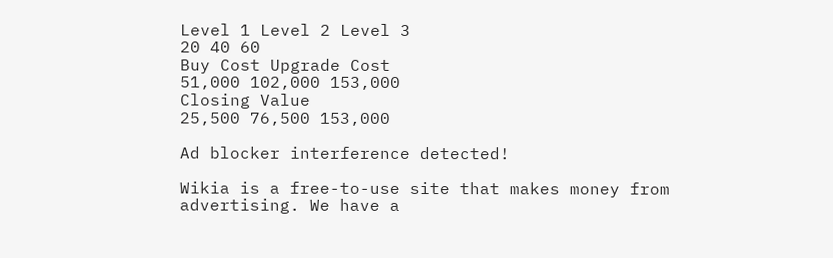Level 1 Level 2 Level 3
20 40 60
Buy Cost Upgrade Cost
51,000 102,000 153,000
Closing Value
25,500 76,500 153,000

Ad blocker interference detected!

Wikia is a free-to-use site that makes money from advertising. We have a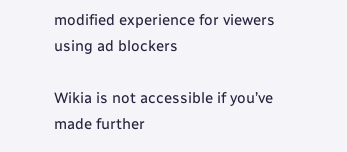modified experience for viewers using ad blockers

Wikia is not accessible if you’ve made further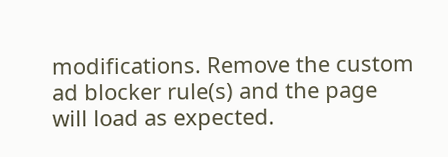modifications. Remove the custom ad blocker rule(s) and the page will load as expected.